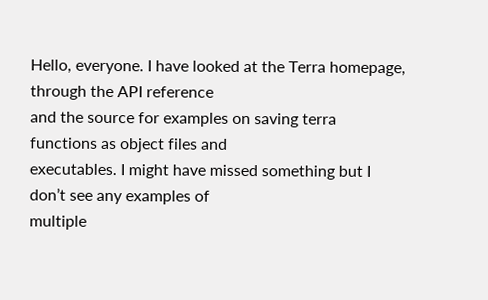Hello, everyone. I have looked at the Terra homepage, through the API reference
and the source for examples on saving terra functions as object files and
executables. I might have missed something but I don’t see any examples of
multiple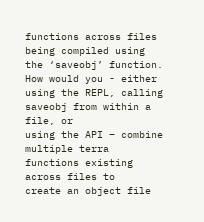functions across files being compiled using the ‘saveobj’ function.
How would you - either using the REPL, calling saveobj from within a file, or
using the API – combine multiple terra functions existing across files to
create an object file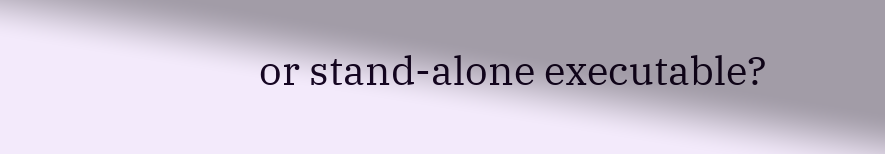or stand-alone executable?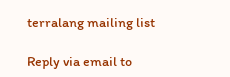terralang mailing list

Reply via email to